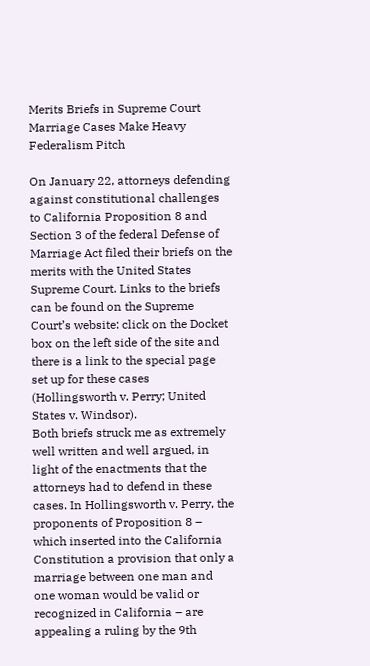Merits Briefs in Supreme Court Marriage Cases Make Heavy Federalism Pitch

On January 22, attorneys defending against constitutional challenges to California Proposition 8 and Section 3 of the federal Defense of Marriage Act filed their briefs on the merits with the United States Supreme Court. Links to the briefs can be found on the Supreme Court’s website: click on the Docket box on the left side of the site and there is a link to the special page set up for these cases (Hollingsworth v. Perry; United States v. Windsor).
Both briefs struck me as extremely well written and well argued, in light of the enactments that the attorneys had to defend in these cases. In Hollingsworth v. Perry, the proponents of Proposition 8 – which inserted into the California Constitution a provision that only a marriage between one man and one woman would be valid or recognized in California – are appealing a ruling by the 9th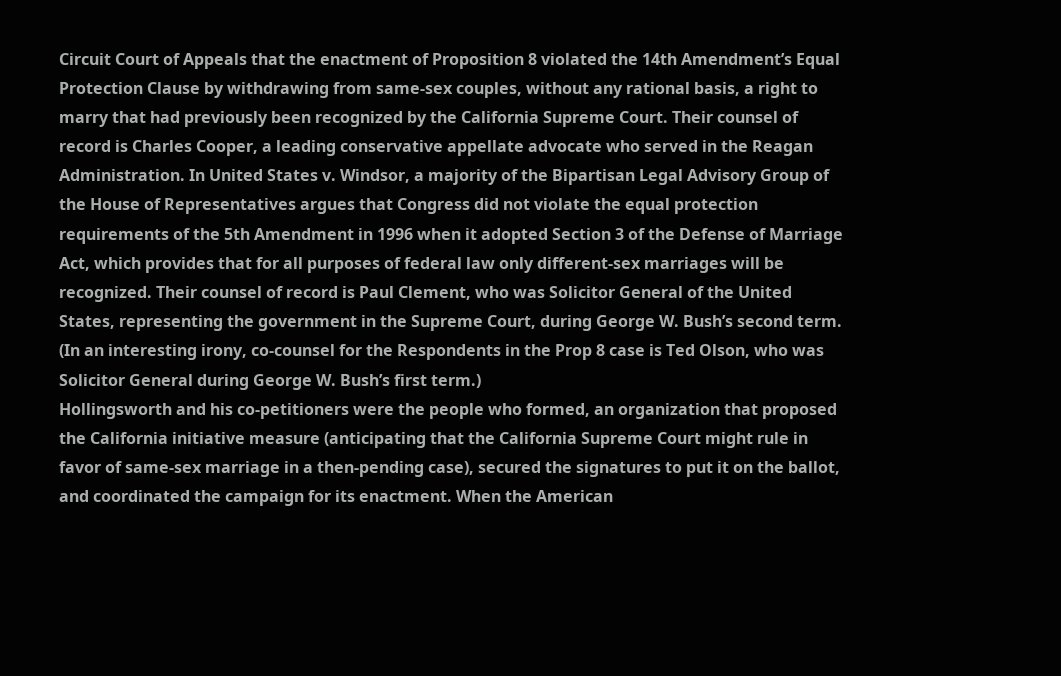Circuit Court of Appeals that the enactment of Proposition 8 violated the 14th Amendment’s Equal Protection Clause by withdrawing from same-sex couples, without any rational basis, a right to marry that had previously been recognized by the California Supreme Court. Their counsel of record is Charles Cooper, a leading conservative appellate advocate who served in the Reagan Administration. In United States v. Windsor, a majority of the Bipartisan Legal Advisory Group of the House of Representatives argues that Congress did not violate the equal protection requirements of the 5th Amendment in 1996 when it adopted Section 3 of the Defense of Marriage Act, which provides that for all purposes of federal law only different-sex marriages will be recognized. Their counsel of record is Paul Clement, who was Solicitor General of the United States, representing the government in the Supreme Court, during George W. Bush’s second term. (In an interesting irony, co-counsel for the Respondents in the Prop 8 case is Ted Olson, who was Solicitor General during George W. Bush’s first term.)
Hollingsworth and his co-petitioners were the people who formed, an organization that proposed the California initiative measure (anticipating that the California Supreme Court might rule in favor of same-sex marriage in a then-pending case), secured the signatures to put it on the ballot, and coordinated the campaign for its enactment. When the American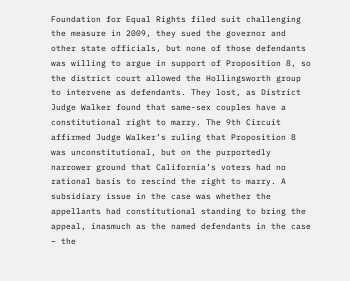Foundation for Equal Rights filed suit challenging the measure in 2009, they sued the governor and other state officials, but none of those defendants was willing to argue in support of Proposition 8, so the district court allowed the Hollingsworth group to intervene as defendants. They lost, as District Judge Walker found that same-sex couples have a constitutional right to marry. The 9th Circuit affirmed Judge Walker’s ruling that Proposition 8 was unconstitutional, but on the purportedly narrower ground that California’s voters had no rational basis to rescind the right to marry. A subsidiary issue in the case was whether the appellants had constitutional standing to bring the appeal, inasmuch as the named defendants in the case – the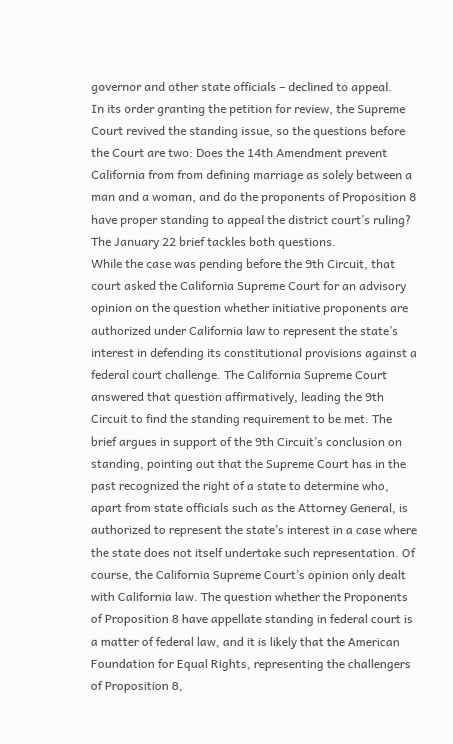governor and other state officials – declined to appeal.
In its order granting the petition for review, the Supreme Court revived the standing issue, so the questions before the Court are two: Does the 14th Amendment prevent California from from defining marriage as solely between a man and a woman, and do the proponents of Proposition 8 have proper standing to appeal the district court’s ruling? The January 22 brief tackles both questions.
While the case was pending before the 9th Circuit, that court asked the California Supreme Court for an advisory opinion on the question whether initiative proponents are authorized under California law to represent the state’s interest in defending its constitutional provisions against a federal court challenge. The California Supreme Court answered that question affirmatively, leading the 9th Circuit to find the standing requirement to be met. The brief argues in support of the 9th Circuit’s conclusion on standing, pointing out that the Supreme Court has in the past recognized the right of a state to determine who, apart from state officials such as the Attorney General, is authorized to represent the state’s interest in a case where the state does not itself undertake such representation. Of course, the California Supreme Court’s opinion only dealt with California law. The question whether the Proponents of Proposition 8 have appellate standing in federal court is a matter of federal law, and it is likely that the American Foundation for Equal Rights, representing the challengers of Proposition 8,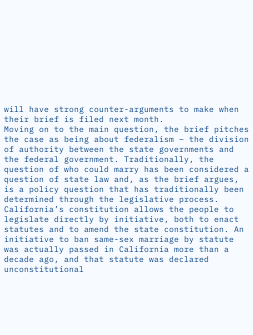will have strong counter-arguments to make when their brief is filed next month.
Moving on to the main question, the brief pitches the case as being about federalism – the division of authority between the state governments and the federal government. Traditionally, the question of who could marry has been considered a question of state law and, as the brief argues, is a policy question that has traditionally been determined through the legislative process. California’s constitution allows the people to legislate directly by initiative, both to enact statutes and to amend the state constitution. An initiative to ban same-sex marriage by statute was actually passed in California more than a decade ago, and that statute was declared unconstitutional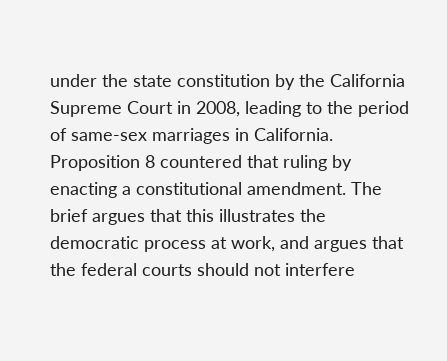under the state constitution by the California Supreme Court in 2008, leading to the period of same-sex marriages in California. Proposition 8 countered that ruling by enacting a constitutional amendment. The brief argues that this illustrates the democratic process at work, and argues that the federal courts should not interfere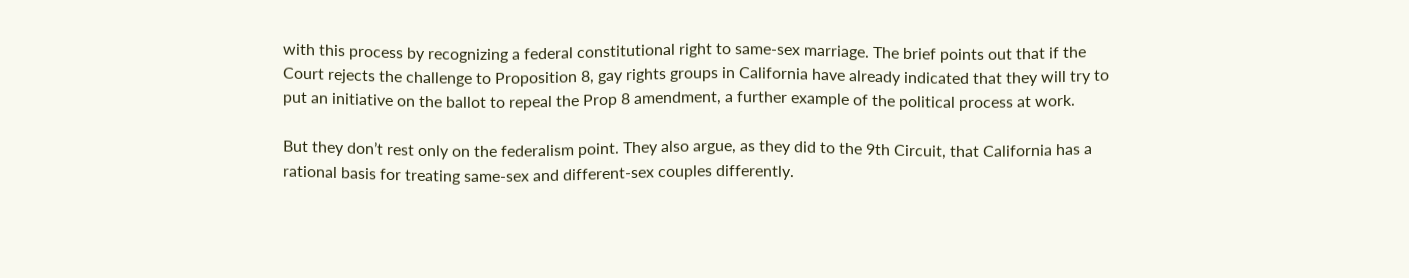with this process by recognizing a federal constitutional right to same-sex marriage. The brief points out that if the Court rejects the challenge to Proposition 8, gay rights groups in California have already indicated that they will try to put an initiative on the ballot to repeal the Prop 8 amendment, a further example of the political process at work.

But they don’t rest only on the federalism point. They also argue, as they did to the 9th Circuit, that California has a rational basis for treating same-sex and different-sex couples differently.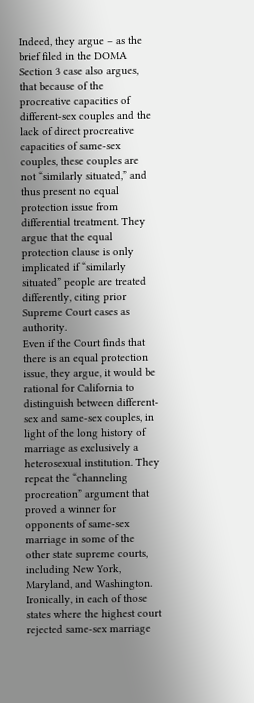Indeed, they argue – as the brief filed in the DOMA Section 3 case also argues, that because of the procreative capacities of different-sex couples and the lack of direct procreative capacities of same-sex couples, these couples are not “similarly situated,” and thus present no equal protection issue from differential treatment. They argue that the equal protection clause is only implicated if “similarly situated” people are treated differently, citing prior Supreme Court cases as authority.
Even if the Court finds that there is an equal protection issue, they argue, it would be rational for California to distinguish between different-sex and same-sex couples, in light of the long history of marriage as exclusively a heterosexual institution. They repeat the “channeling procreation” argument that proved a winner for opponents of same-sex marriage in some of the other state supreme courts, including New York, Maryland, and Washington. Ironically, in each of those states where the highest court rejected same-sex marriage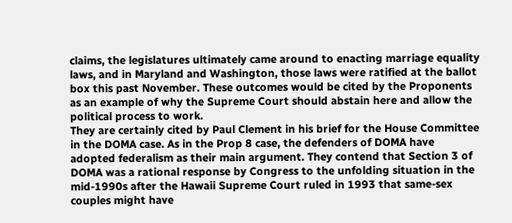claims, the legislatures ultimately came around to enacting marriage equality laws, and in Maryland and Washington, those laws were ratified at the ballot box this past November. These outcomes would be cited by the Proponents as an example of why the Supreme Court should abstain here and allow the political process to work.
They are certainly cited by Paul Clement in his brief for the House Committee in the DOMA case. As in the Prop 8 case, the defenders of DOMA have adopted federalism as their main argument. They contend that Section 3 of DOMA was a rational response by Congress to the unfolding situation in the mid-1990s after the Hawaii Supreme Court ruled in 1993 that same-sex couples might have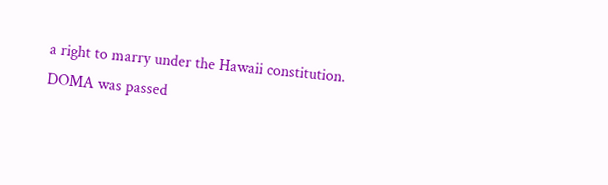a right to marry under the Hawaii constitution. DOMA was passed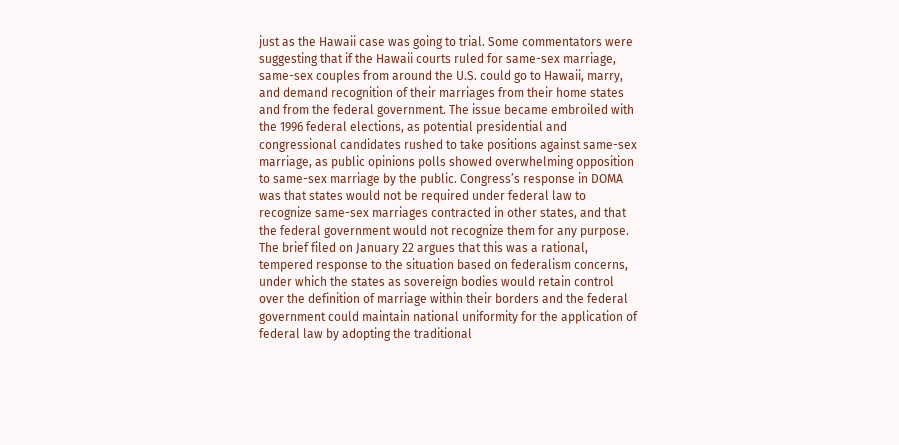just as the Hawaii case was going to trial. Some commentators were suggesting that if the Hawaii courts ruled for same-sex marriage, same-sex couples from around the U.S. could go to Hawaii, marry, and demand recognition of their marriages from their home states and from the federal government. The issue became embroiled with the 1996 federal elections, as potential presidential and congressional candidates rushed to take positions against same-sex marriage, as public opinions polls showed overwhelming opposition to same-sex marriage by the public. Congress’s response in DOMA was that states would not be required under federal law to recognize same-sex marriages contracted in other states, and that the federal government would not recognize them for any purpose.
The brief filed on January 22 argues that this was a rational, tempered response to the situation based on federalism concerns, under which the states as sovereign bodies would retain control over the definition of marriage within their borders and the federal government could maintain national uniformity for the application of federal law by adopting the traditional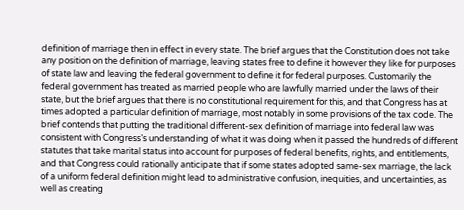definition of marriage then in effect in every state. The brief argues that the Constitution does not take any position on the definition of marriage, leaving states free to define it however they like for purposes of state law and leaving the federal government to define it for federal purposes. Customarily the federal government has treated as married people who are lawfully married under the laws of their state, but the brief argues that there is no constitutional requirement for this, and that Congress has at times adopted a particular definition of marriage, most notably in some provisions of the tax code. The brief contends that putting the traditional different-sex definition of marriage into federal law was consistent with Congress’s understanding of what it was doing when it passed the hundreds of different statutes that take marital status into account for purposes of federal benefits, rights, and entitlements, and that Congress could rationally anticipate that if some states adopted same-sex marriage, the lack of a uniform federal definition might lead to administrative confusion, inequities, and uncertainties, as well as creating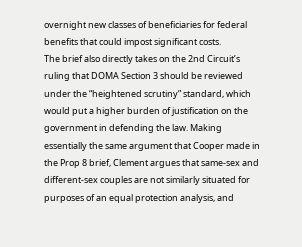overnight new classes of beneficiaries for federal benefits that could impost significant costs.
The brief also directly takes on the 2nd Circuit’s ruling that DOMA Section 3 should be reviewed under the “heightened scrutiny” standard, which would put a higher burden of justification on the government in defending the law. Making essentially the same argument that Cooper made in the Prop 8 brief, Clement argues that same-sex and different-sex couples are not similarly situated for purposes of an equal protection analysis, and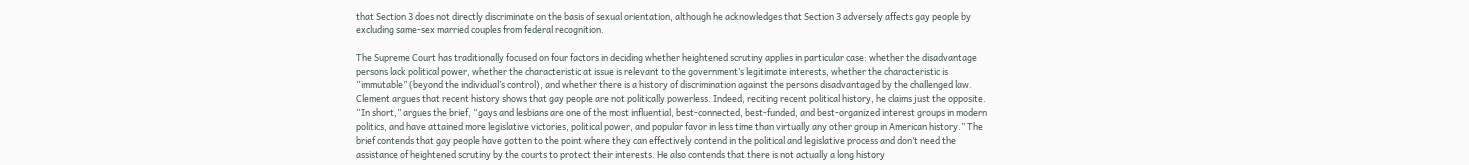that Section 3 does not directly discriminate on the basis of sexual orientation, although he acknowledges that Section 3 adversely affects gay people by excluding same-sex married couples from federal recognition.

The Supreme Court has traditionally focused on four factors in deciding whether heightened scrutiny applies in particular case: whether the disadvantage persons lack political power, whether the characteristic at issue is relevant to the government’s legitimate interests, whether the characteristic is “immutable” (beyond the individual’s control), and whether there is a history of discrimination against the persons disadvantaged by the challenged law.
Clement argues that recent history shows that gay people are not politically powerless. Indeed, reciting recent political history, he claims just the opposite. “In short,” argues the brief, “gays and lesbians are one of the most influential, best-connected, best-funded, and best-organized interest groups in modern politics, and have attained more legislative victories, political power, and popular favor in less time than virtually any other group in American history.” The brief contends that gay people have gotten to the point where they can effectively contend in the political and legislative process and don’t need the assistance of heightened scrutiny by the courts to protect their interests. He also contends that there is not actually a long history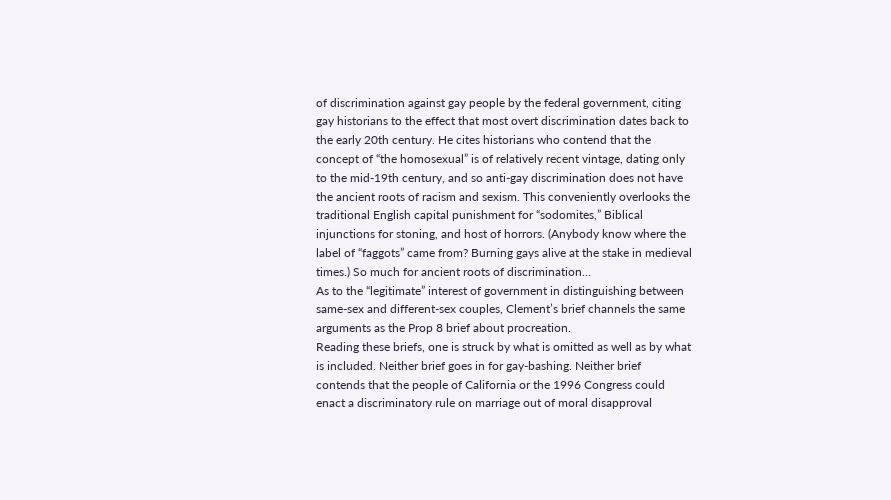of discrimination against gay people by the federal government, citing gay historians to the effect that most overt discrimination dates back to the early 20th century. He cites historians who contend that the concept of “the homosexual” is of relatively recent vintage, dating only to the mid-19th century, and so anti-gay discrimination does not have the ancient roots of racism and sexism. This conveniently overlooks the traditional English capital punishment for “sodomites,” Biblical injunctions for stoning, and host of horrors. (Anybody know where the label of “faggots” came from? Burning gays alive at the stake in medieval times.) So much for ancient roots of discrimination…
As to the “legitimate” interest of government in distinguishing between same-sex and different-sex couples, Clement’s brief channels the same arguments as the Prop 8 brief about procreation.
Reading these briefs, one is struck by what is omitted as well as by what is included. Neither brief goes in for gay-bashing. Neither brief contends that the people of California or the 1996 Congress could enact a discriminatory rule on marriage out of moral disapproval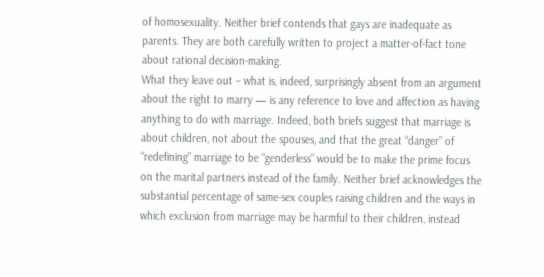of homosexuality. Neither brief contends that gays are inadequate as parents. They are both carefully written to project a matter-of-fact tone about rational decision-making.
What they leave out – what is, indeed, surprisingly absent from an argument about the right to marry — is any reference to love and affection as having anything to do with marriage. Indeed, both briefs suggest that marriage is about children, not about the spouses, and that the great “danger” of “redefining” marriage to be “genderless” would be to make the prime focus on the marital partners instead of the family. Neither brief acknowledges the substantial percentage of same-sex couples raising children and the ways in which exclusion from marriage may be harmful to their children, instead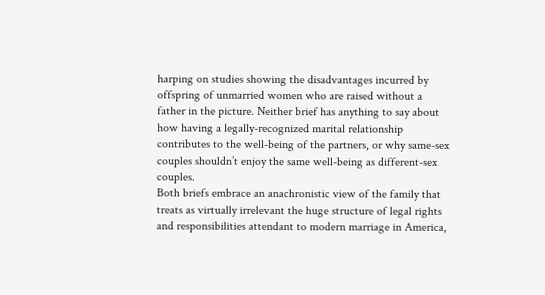harping on studies showing the disadvantages incurred by offspring of unmarried women who are raised without a father in the picture. Neither brief has anything to say about how having a legally-recognized marital relationship contributes to the well-being of the partners, or why same-sex couples shouldn’t enjoy the same well-being as different-sex couples.
Both briefs embrace an anachronistic view of the family that treats as virtually irrelevant the huge structure of legal rights and responsibilities attendant to modern marriage in America,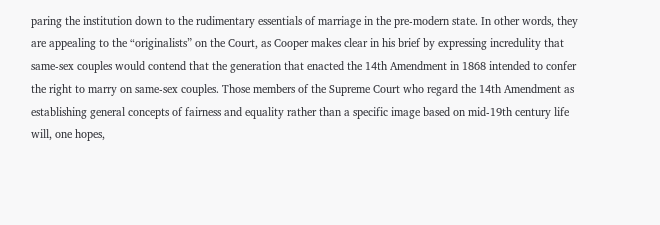paring the institution down to the rudimentary essentials of marriage in the pre-modern state. In other words, they are appealing to the “originalists” on the Court, as Cooper makes clear in his brief by expressing incredulity that same-sex couples would contend that the generation that enacted the 14th Amendment in 1868 intended to confer the right to marry on same-sex couples. Those members of the Supreme Court who regard the 14th Amendment as establishing general concepts of fairness and equality rather than a specific image based on mid-19th century life will, one hopes,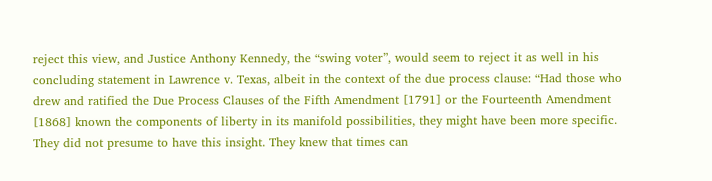reject this view, and Justice Anthony Kennedy, the “swing voter”, would seem to reject it as well in his concluding statement in Lawrence v. Texas, albeit in the context of the due process clause: “Had those who drew and ratified the Due Process Clauses of the Fifth Amendment [1791] or the Fourteenth Amendment [1868] known the components of liberty in its manifold possibilities, they might have been more specific. They did not presume to have this insight. They knew that times can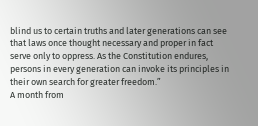blind us to certain truths and later generations can see that laws once thought necessary and proper in fact serve only to oppress. As the Constitution endures, persons in every generation can invoke its principles in their own search for greater freedom.”
A month from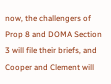now, the challengers of Prop 8 and DOMA Section 3 will file their briefs, and Cooper and Clement will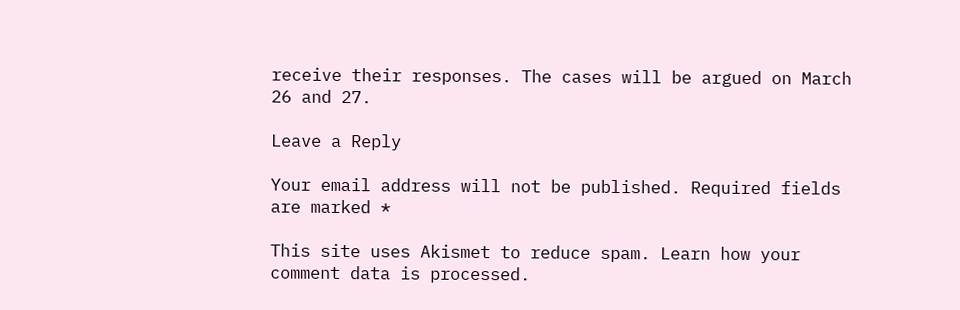receive their responses. The cases will be argued on March 26 and 27.

Leave a Reply

Your email address will not be published. Required fields are marked *

This site uses Akismet to reduce spam. Learn how your comment data is processed.